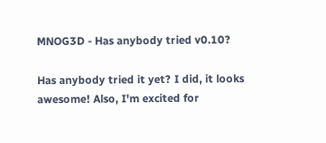MNOG3D - Has anybody tried v0.10?

Has anybody tried it yet? I did, it looks awesome! Also, I'm excited for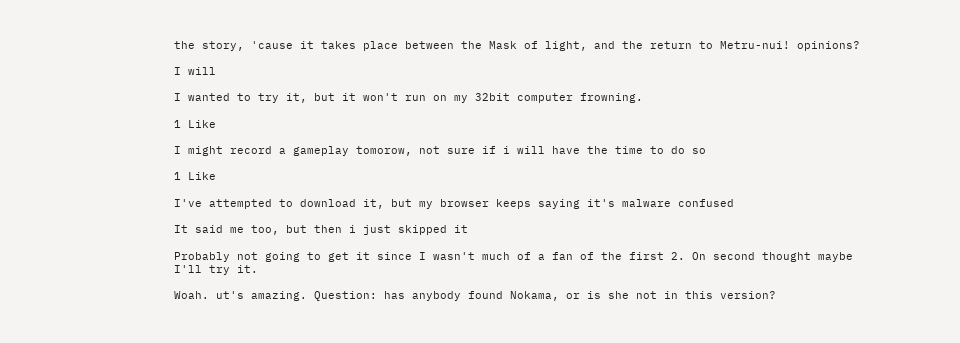the story, 'cause it takes place between the Mask of light, and the return to Metru-nui! opinions?

I will

I wanted to try it, but it won't run on my 32bit computer frowning.

1 Like

I might record a gameplay tomorow, not sure if i will have the time to do so

1 Like

I've attempted to download it, but my browser keeps saying it's malware confused

It said me too, but then i just skipped it

Probably not going to get it since I wasn't much of a fan of the first 2. On second thought maybe I'll try it.

Woah. ut's amazing. Question: has anybody found Nokama, or is she not in this version?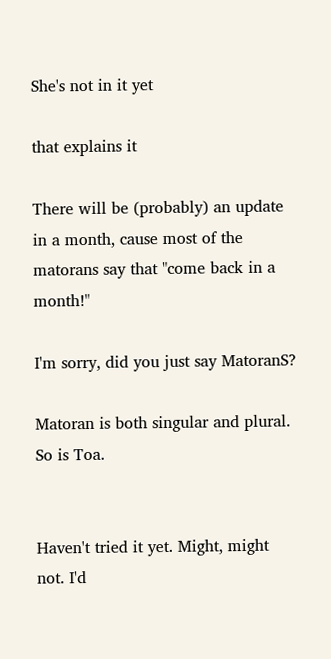She's not in it yet

that explains it

There will be (probably) an update in a month, cause most of the matorans say that "come back in a month!"

I'm sorry, did you just say MatoranS?

Matoran is both singular and plural. So is Toa.


Haven't tried it yet. Might, might not. I'd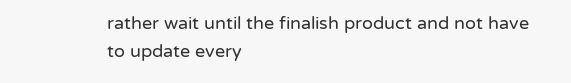rather wait until the finalish product and not have to update every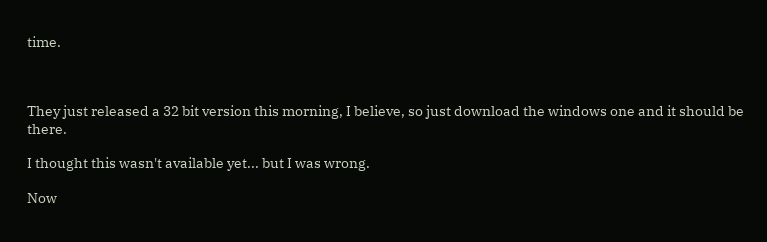time.



They just released a 32 bit version this morning, I believe, so just download the windows one and it should be there.

I thought this wasn't available yet... but I was wrong.

Now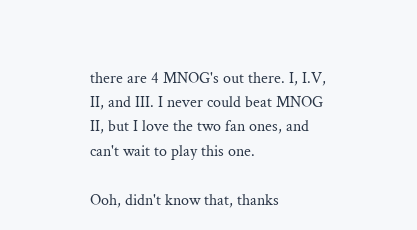there are 4 MNOG's out there. I, I.V, II, and III. I never could beat MNOG II, but I love the two fan ones, and can't wait to play this one.

Ooh, didn't know that, thanks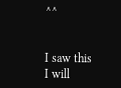^^


I saw this
I will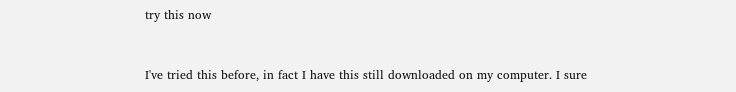try this now


I've tried this before, in fact I have this still downloaded on my computer. I sure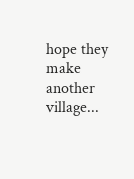hope they make another village...